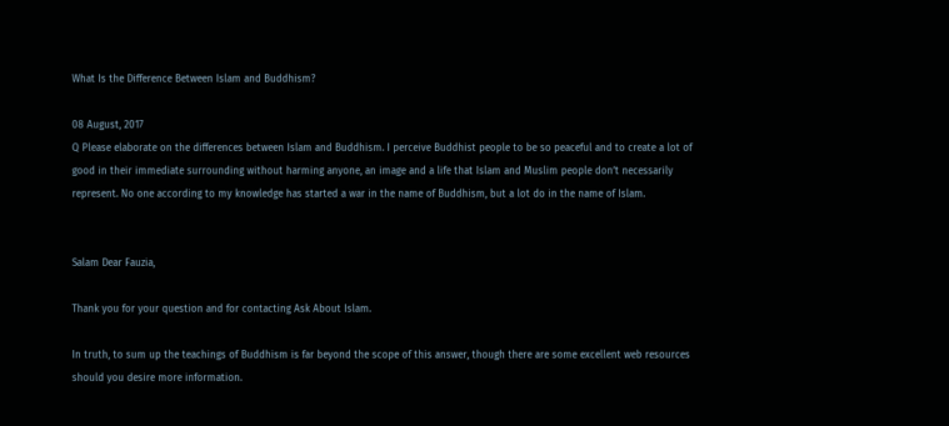What Is the Difference Between Islam and Buddhism?

08 August, 2017
Q Please elaborate on the differences between Islam and Buddhism. I perceive Buddhist people to be so peaceful and to create a lot of good in their immediate surrounding without harming anyone, an image and a life that Islam and Muslim people don’t necessarily represent. No one according to my knowledge has started a war in the name of Buddhism, but a lot do in the name of Islam.


Salam Dear Fauzia,

Thank you for your question and for contacting Ask About Islam.

In truth, to sum up the teachings of Buddhism is far beyond the scope of this answer, though there are some excellent web resources should you desire more information.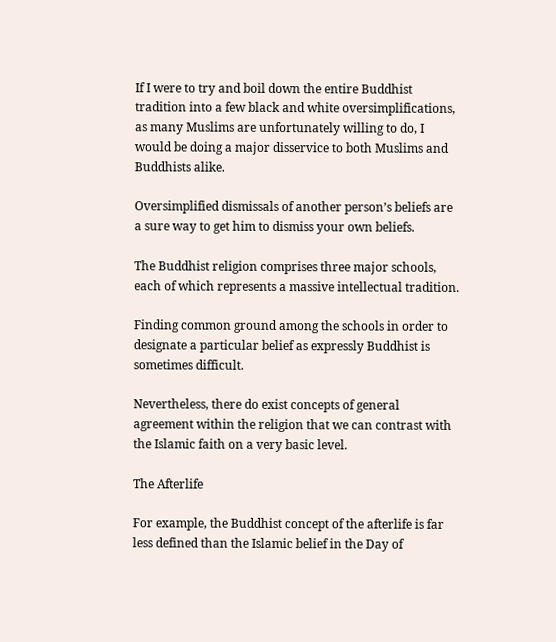If I were to try and boil down the entire Buddhist tradition into a few black and white oversimplifications, as many Muslims are unfortunately willing to do, I would be doing a major disservice to both Muslims and Buddhists alike.

Oversimplified dismissals of another person’s beliefs are a sure way to get him to dismiss your own beliefs.

The Buddhist religion comprises three major schools, each of which represents a massive intellectual tradition.

Finding common ground among the schools in order to designate a particular belief as expressly Buddhist is sometimes difficult.

Nevertheless, there do exist concepts of general agreement within the religion that we can contrast with the Islamic faith on a very basic level.

The Afterlife

For example, the Buddhist concept of the afterlife is far less defined than the Islamic belief in the Day of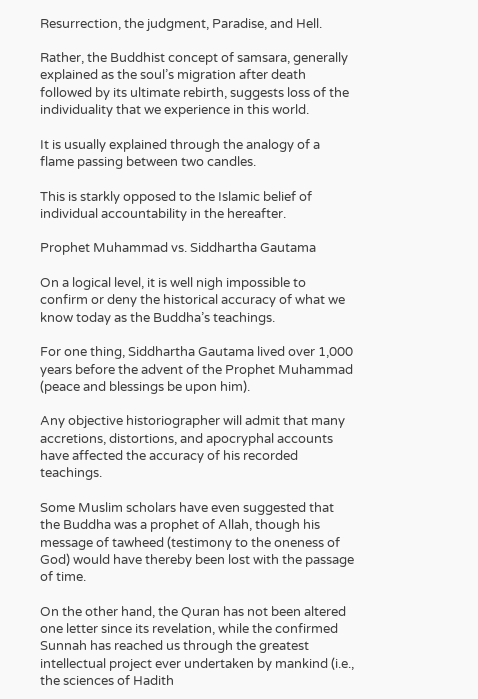Resurrection, the judgment, Paradise, and Hell.

Rather, the Buddhist concept of samsara, generally explained as the soul’s migration after death followed by its ultimate rebirth, suggests loss of the individuality that we experience in this world.

It is usually explained through the analogy of a flame passing between two candles.

This is starkly opposed to the Islamic belief of individual accountability in the hereafter.

Prophet Muhammad vs. Siddhartha Gautama

On a logical level, it is well nigh impossible to confirm or deny the historical accuracy of what we know today as the Buddha’s teachings.

For one thing, Siddhartha Gautama lived over 1,000 years before the advent of the Prophet Muhammad (peace and blessings be upon him).

Any objective historiographer will admit that many accretions, distortions, and apocryphal accounts have affected the accuracy of his recorded teachings.

Some Muslim scholars have even suggested that the Buddha was a prophet of Allah, though his message of tawheed (testimony to the oneness of God) would have thereby been lost with the passage of time.

On the other hand, the Quran has not been altered one letter since its revelation, while the confirmed Sunnah has reached us through the greatest intellectual project ever undertaken by mankind (i.e., the sciences of Hadith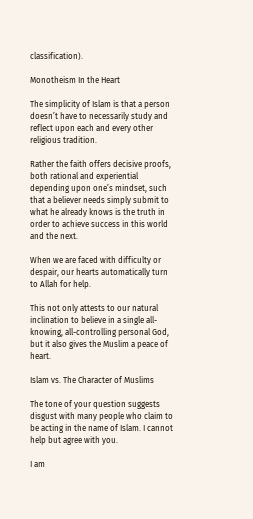classification).

Monotheism In the Heart

The simplicity of Islam is that a person doesn’t have to necessarily study and reflect upon each and every other religious tradition.

Rather the faith offers decisive proofs, both rational and experiential depending upon one’s mindset, such that a believer needs simply submit to what he already knows is the truth in order to achieve success in this world and the next.

When we are faced with difficulty or despair, our hearts automatically turn to Allah for help.

This not only attests to our natural inclination to believe in a single all-knowing, all-controlling personal God, but it also gives the Muslim a peace of heart.

Islam vs. The Character of Muslims

The tone of your question suggests disgust with many people who claim to be acting in the name of Islam. I cannot help but agree with you.

I am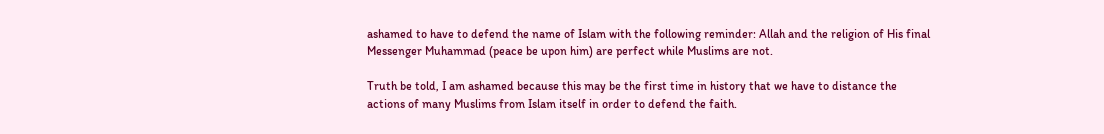ashamed to have to defend the name of Islam with the following reminder: Allah and the religion of His final Messenger Muhammad (peace be upon him) are perfect while Muslims are not.

Truth be told, I am ashamed because this may be the first time in history that we have to distance the actions of many Muslims from Islam itself in order to defend the faith.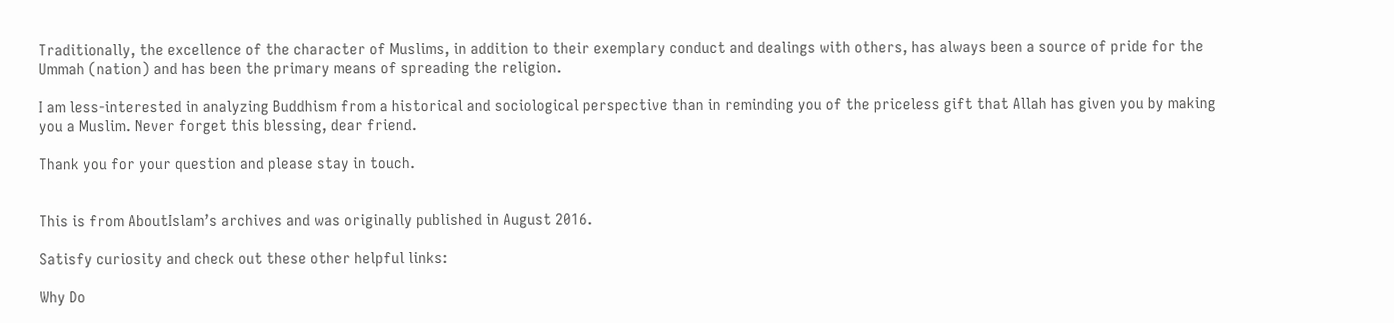Traditionally, the excellence of the character of Muslims, in addition to their exemplary conduct and dealings with others, has always been a source of pride for the Ummah (nation) and has been the primary means of spreading the religion.

I am less-interested in analyzing Buddhism from a historical and sociological perspective than in reminding you of the priceless gift that Allah has given you by making you a Muslim. Never forget this blessing, dear friend.

Thank you for your question and please stay in touch.


This is from AboutIslam’s archives and was originally published in August 2016.

Satisfy curiosity and check out these other helpful links:

Why Do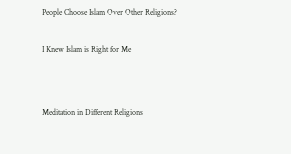People Choose Islam Over Other Religions?


I Knew Islam is Right for Me




Meditation in Different Religions